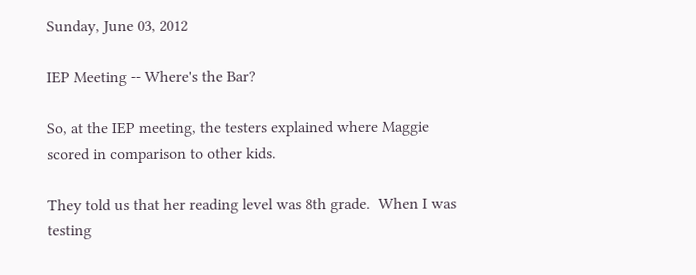Sunday, June 03, 2012

IEP Meeting -- Where's the Bar?

So, at the IEP meeting, the testers explained where Maggie scored in comparison to other kids.

They told us that her reading level was 8th grade.  When I was testing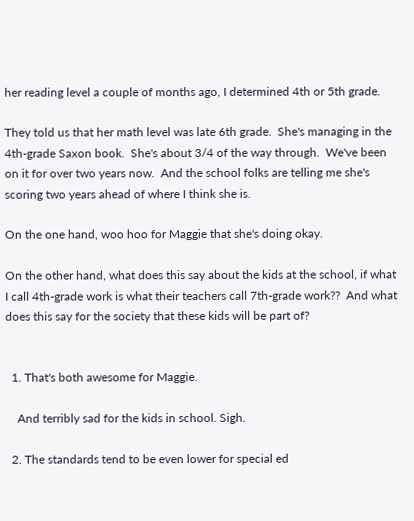her reading level a couple of months ago, I determined 4th or 5th grade.

They told us that her math level was late 6th grade.  She's managing in the 4th-grade Saxon book.  She's about 3/4 of the way through.  We've been on it for over two years now.  And the school folks are telling me she's scoring two years ahead of where I think she is.

On the one hand, woo hoo for Maggie that she's doing okay.

On the other hand, what does this say about the kids at the school, if what I call 4th-grade work is what their teachers call 7th-grade work??  And what does this say for the society that these kids will be part of?


  1. That's both awesome for Maggie.

    And terribly sad for the kids in school. Sigh.

  2. The standards tend to be even lower for special ed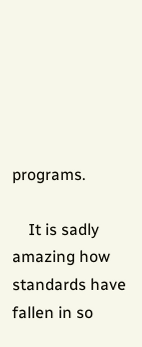programs.

    It is sadly amazing how standards have fallen in so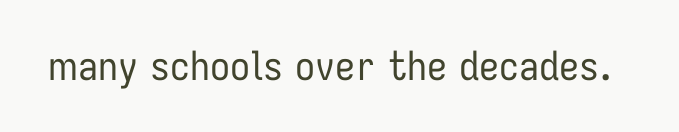many schools over the decades.